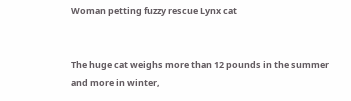Woman petting fuzzy rescue Lynx cat


The huge cat weighs more than 12 pounds in the summer and more in winter,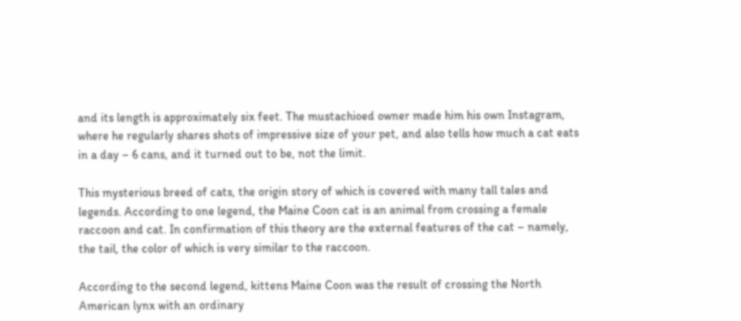and its length is approximately six feet. The mustachioed owner made him his own Instagram, where he regularly shares shots of impressive size of your pet, and also tells how much a cat eats in a day – 6 cans, and it turned out to be, not the limit.

This mysterious breed of cats, the origin story of which is covered with many tall tales and legends. According to one legend, the Maine Coon cat is an animal from crossing a female raccoon and cat. In confirmation of this theory are the external features of the cat – namely, the tail, the color of which is very similar to the raccoon.

According to the second legend, kittens Maine Coon was the result of crossing the North American lynx with an ordinary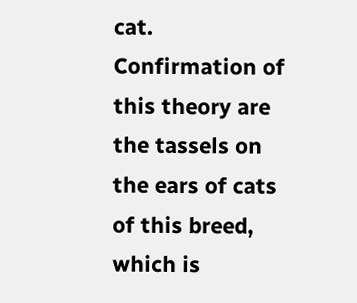cat. Confirmation of this theory are the tassels on the ears of cats of this breed, which is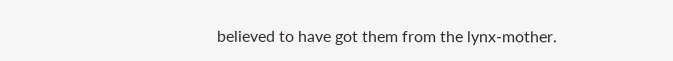believed to have got them from the lynx-mother.